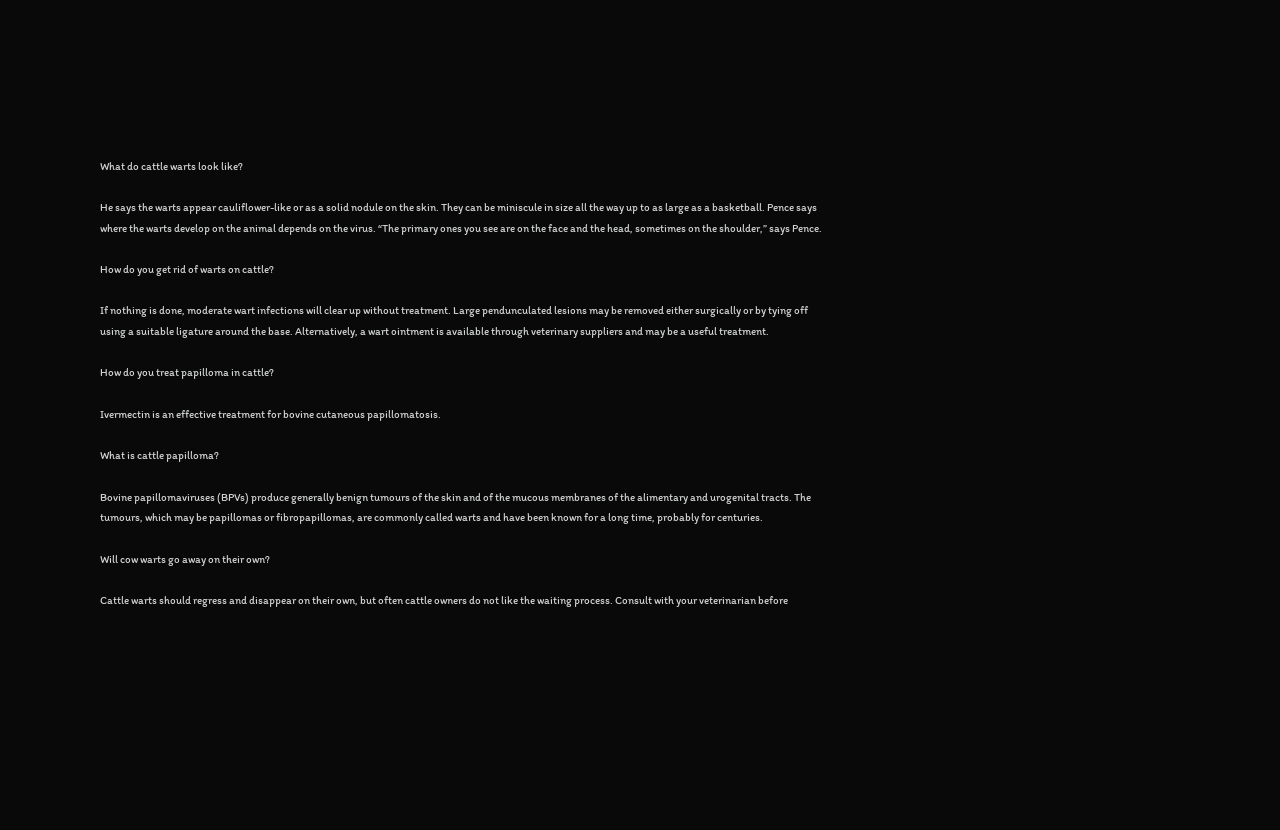What do cattle warts look like?

He says the warts appear cauliflower-like or as a solid nodule on the skin. They can be miniscule in size all the way up to as large as a basketball. Pence says where the warts develop on the animal depends on the virus. “The primary ones you see are on the face and the head, sometimes on the shoulder,” says Pence.

How do you get rid of warts on cattle?

If nothing is done, moderate wart infections will clear up without treatment. Large pendunculated lesions may be removed either surgically or by tying off using a suitable ligature around the base. Alternatively, a wart ointment is available through veterinary suppliers and may be a useful treatment.

How do you treat papilloma in cattle?

Ivermectin is an effective treatment for bovine cutaneous papillomatosis.

What is cattle papilloma?

Bovine papillomaviruses (BPVs) produce generally benign tumours of the skin and of the mucous membranes of the alimentary and urogenital tracts. The tumours, which may be papillomas or fibropapillomas, are commonly called warts and have been known for a long time, probably for centuries.

Will cow warts go away on their own?

Cattle warts should regress and disappear on their own, but often cattle owners do not like the waiting process. Consult with your veterinarian before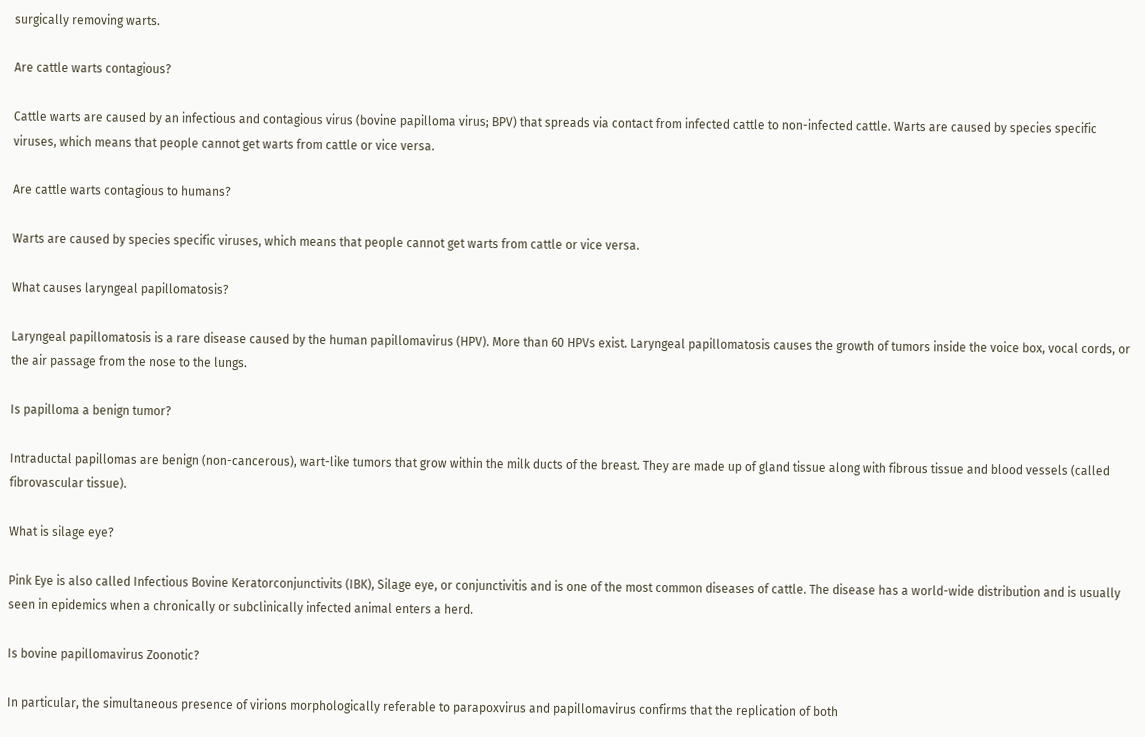surgically removing warts.

Are cattle warts contagious?

Cattle warts are caused by an infectious and contagious virus (bovine papilloma virus; BPV) that spreads via contact from infected cattle to non-infected cattle. Warts are caused by species specific viruses, which means that people cannot get warts from cattle or vice versa.

Are cattle warts contagious to humans?

Warts are caused by species specific viruses, which means that people cannot get warts from cattle or vice versa.

What causes laryngeal papillomatosis?

Laryngeal papillomatosis is a rare disease caused by the human papillomavirus (HPV). More than 60 HPVs exist. Laryngeal papillomatosis causes the growth of tumors inside the voice box, vocal cords, or the air passage from the nose to the lungs.

Is papilloma a benign tumor?

Intraductal papillomas are benign (non-cancerous), wart-like tumors that grow within the milk ducts of the breast. They are made up of gland tissue along with fibrous tissue and blood vessels (called fibrovascular tissue).

What is silage eye?

Pink Eye is also called Infectious Bovine Keratorconjunctivits (IBK), Silage eye, or conjunctivitis and is one of the most common diseases of cattle. The disease has a world-wide distribution and is usually seen in epidemics when a chronically or subclinically infected animal enters a herd.

Is bovine papillomavirus Zoonotic?

In particular, the simultaneous presence of virions morphologically referable to parapoxvirus and papillomavirus confirms that the replication of both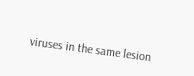viruses in the same lesion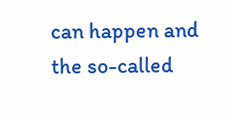can happen and the so-called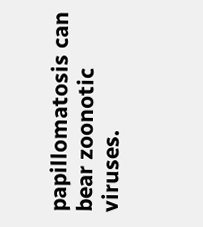papillomatosis can bear zoonotic viruses.